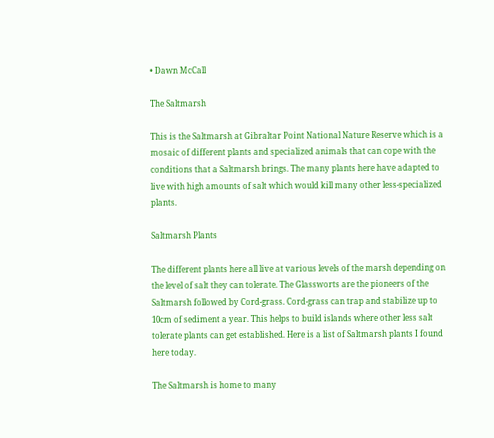• Dawn McCall

The Saltmarsh

This is the Saltmarsh at Gibraltar Point National Nature Reserve which is a mosaic of different plants and specialized animals that can cope with the conditions that a Saltmarsh brings. The many plants here have adapted to live with high amounts of salt which would kill many other less-specialized plants.

Saltmarsh Plants

The different plants here all live at various levels of the marsh depending on the level of salt they can tolerate. The Glassworts are the pioneers of the Saltmarsh followed by Cord-grass. Cord-grass can trap and stabilize up to 10cm of sediment a year. This helps to build islands where other less salt tolerate plants can get established. Here is a list of Saltmarsh plants I found here today.

The Saltmarsh is home to many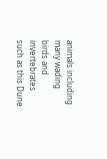animals including many wading birds and invertebrates such as this Dune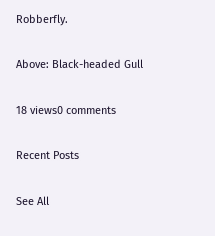Robberfly.

Above: Black-headed Gull

18 views0 comments

Recent Posts

See All